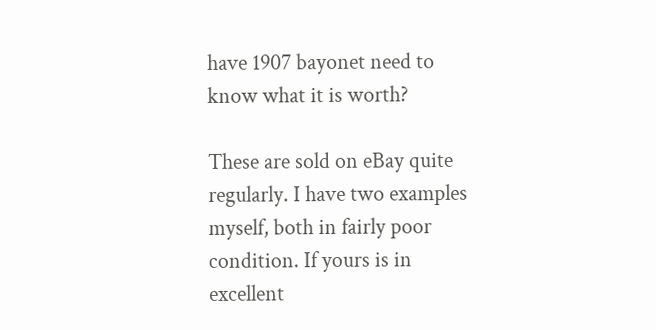have 1907 bayonet need to know what it is worth?

These are sold on eBay quite regularly. I have two examples myself, both in fairly poor condition. If yours is in excellent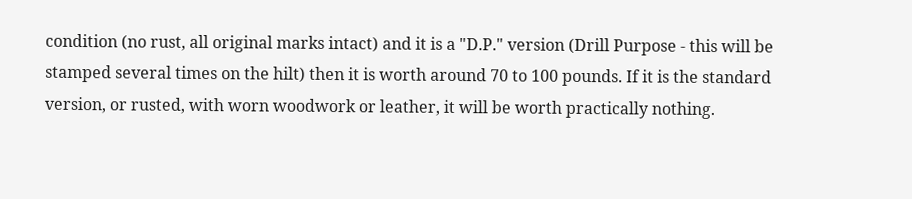condition (no rust, all original marks intact) and it is a "D.P." version (Drill Purpose - this will be stamped several times on the hilt) then it is worth around 70 to 100 pounds. If it is the standard version, or rusted, with worn woodwork or leather, it will be worth practically nothing.